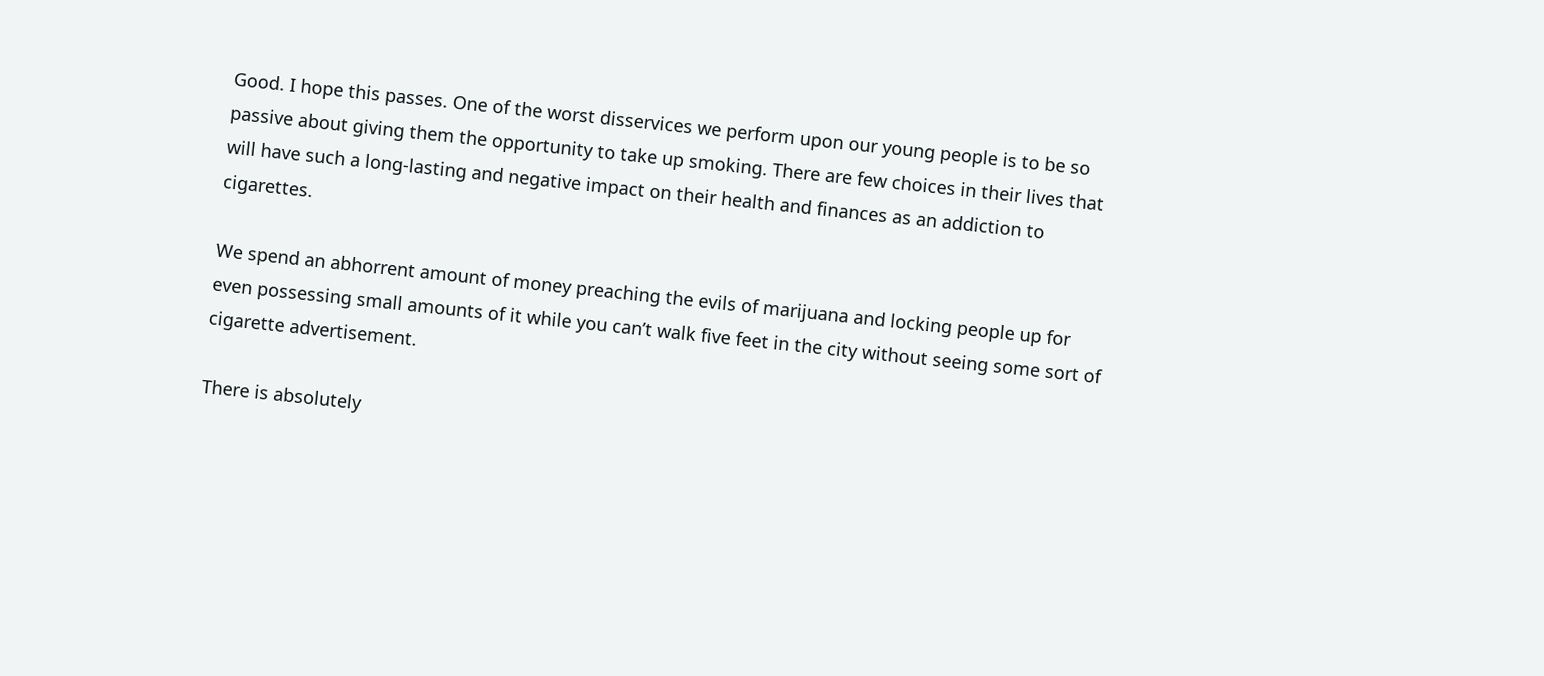Good. I hope this passes. One of the worst disservices we perform upon our young people is to be so passive about giving them the opportunity to take up smoking. There are few choices in their lives that will have such a long-lasting and negative impact on their health and finances as an addiction to cigarettes.

We spend an abhorrent amount of money preaching the evils of marijuana and locking people up for even possessing small amounts of it while you can’t walk five feet in the city without seeing some sort of cigarette advertisement.

There is absolutely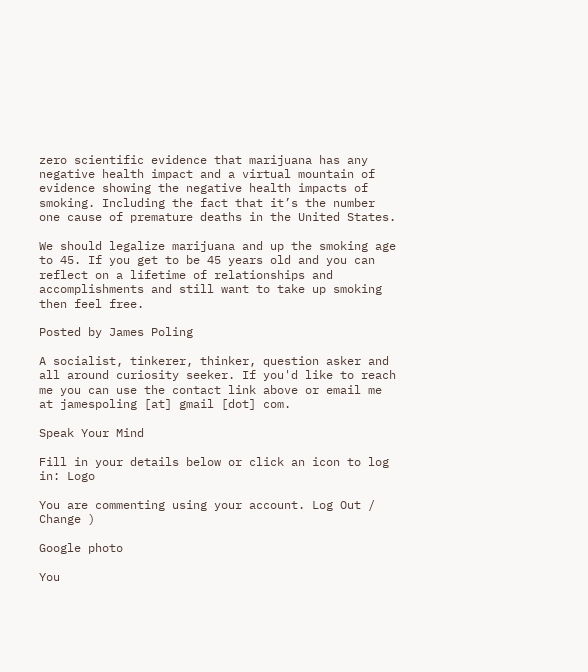zero scientific evidence that marijuana has any negative health impact and a virtual mountain of evidence showing the negative health impacts of smoking. Including the fact that it’s the number one cause of premature deaths in the United States.

We should legalize marijuana and up the smoking age to 45. If you get to be 45 years old and you can reflect on a lifetime of relationships and accomplishments and still want to take up smoking then feel free.

Posted by James Poling

A socialist, tinkerer, thinker, question asker and all around curiosity seeker. If you'd like to reach me you can use the contact link above or email me at jamespoling [at] gmail [dot] com.

Speak Your Mind

Fill in your details below or click an icon to log in: Logo

You are commenting using your account. Log Out /  Change )

Google photo

You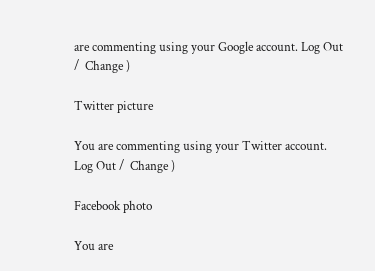are commenting using your Google account. Log Out /  Change )

Twitter picture

You are commenting using your Twitter account. Log Out /  Change )

Facebook photo

You are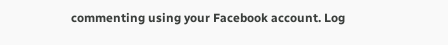commenting using your Facebook account. Log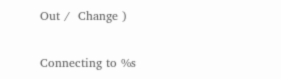Out /  Change )

Connecting to %s